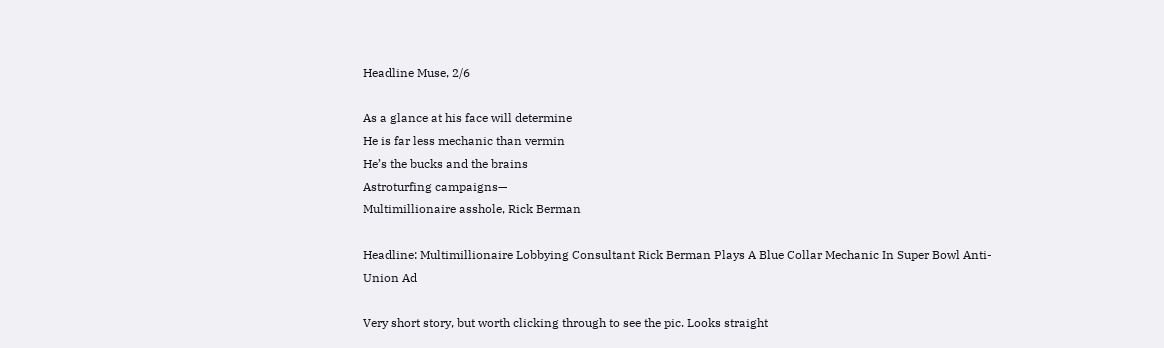Headline Muse, 2/6

As a glance at his face will determine
He is far less mechanic than vermin
He’s the bucks and the brains
Astroturfing campaigns—
Multimillionaire asshole, Rick Berman

Headline: Multimillionaire Lobbying Consultant Rick Berman Plays A Blue Collar Mechanic In Super Bowl Anti-Union Ad

Very short story, but worth clicking through to see the pic. Looks straight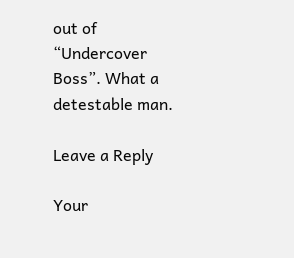out of “Undercover Boss”. What a detestable man.

Leave a Reply

Your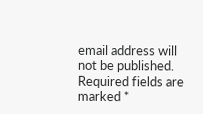email address will not be published. Required fields are marked *